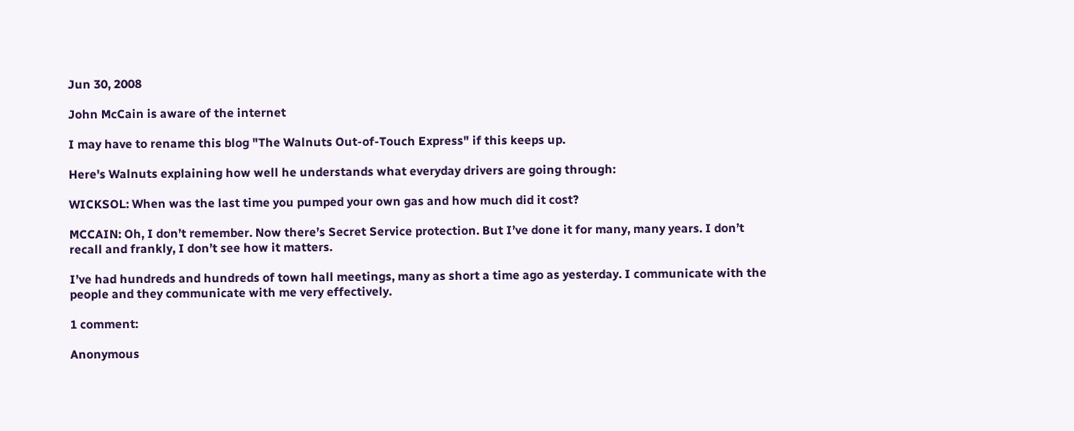Jun 30, 2008

John McCain is aware of the internet

I may have to rename this blog "The Walnuts Out-of-Touch Express" if this keeps up.

Here's Walnuts explaining how well he understands what everyday drivers are going through:

WICKSOL: When was the last time you pumped your own gas and how much did it cost?

MCCAIN: Oh, I don’t remember. Now there’s Secret Service protection. But I’ve done it for many, many years. I don’t recall and frankly, I don’t see how it matters.

I’ve had hundreds and hundreds of town hall meetings, many as short a time ago as yesterday. I communicate with the people and they communicate with me very effectively.

1 comment:

Anonymous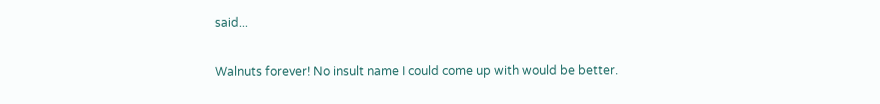said...

Walnuts forever! No insult name I could come up with would be better.